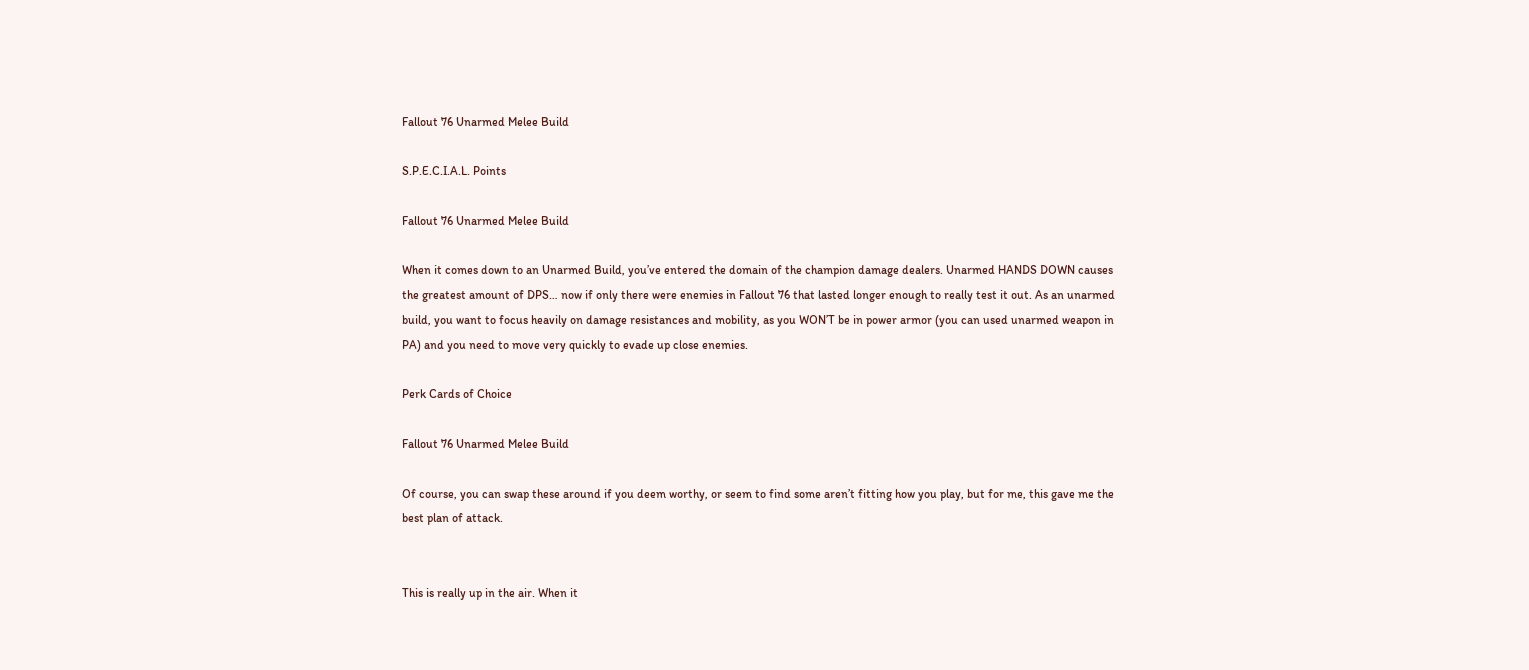Fallout 76 Unarmed Melee Build

S.P.E.C.I.A.L. Points

Fallout 76 Unarmed Melee Build

When it comes down to an Unarmed Build, you’ve entered the domain of the champion damage dealers. Unarmed HANDS DOWN causes the greatest amount of DPS… now if only there were enemies in Fallout 76 that lasted longer enough to really test it out. As an unarmed build, you want to focus heavily on damage resistances and mobility, as you WON’T be in power armor (you can used unarmed weapon in PA) and you need to move very quickly to evade up close enemies.

Perk Cards of Choice

Fallout 76 Unarmed Melee Build

Of course, you can swap these around if you deem worthy, or seem to find some aren’t fitting how you play, but for me, this gave me the best plan of attack.


This is really up in the air. When it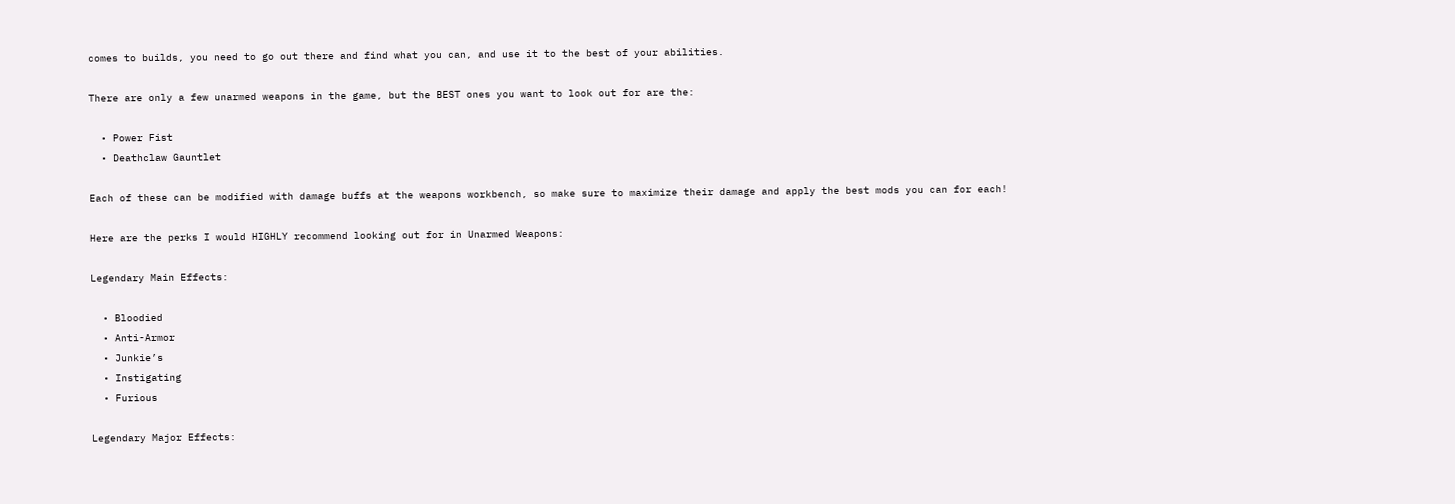comes to builds, you need to go out there and find what you can, and use it to the best of your abilities.

There are only a few unarmed weapons in the game, but the BEST ones you want to look out for are the:

  • Power Fist
  • Deathclaw Gauntlet

Each of these can be modified with damage buffs at the weapons workbench, so make sure to maximize their damage and apply the best mods you can for each!

Here are the perks I would HIGHLY recommend looking out for in Unarmed Weapons:

Legendary Main Effects:

  • Bloodied
  • Anti-Armor
  • Junkie’s
  • Instigating
  • Furious

Legendary Major Effects: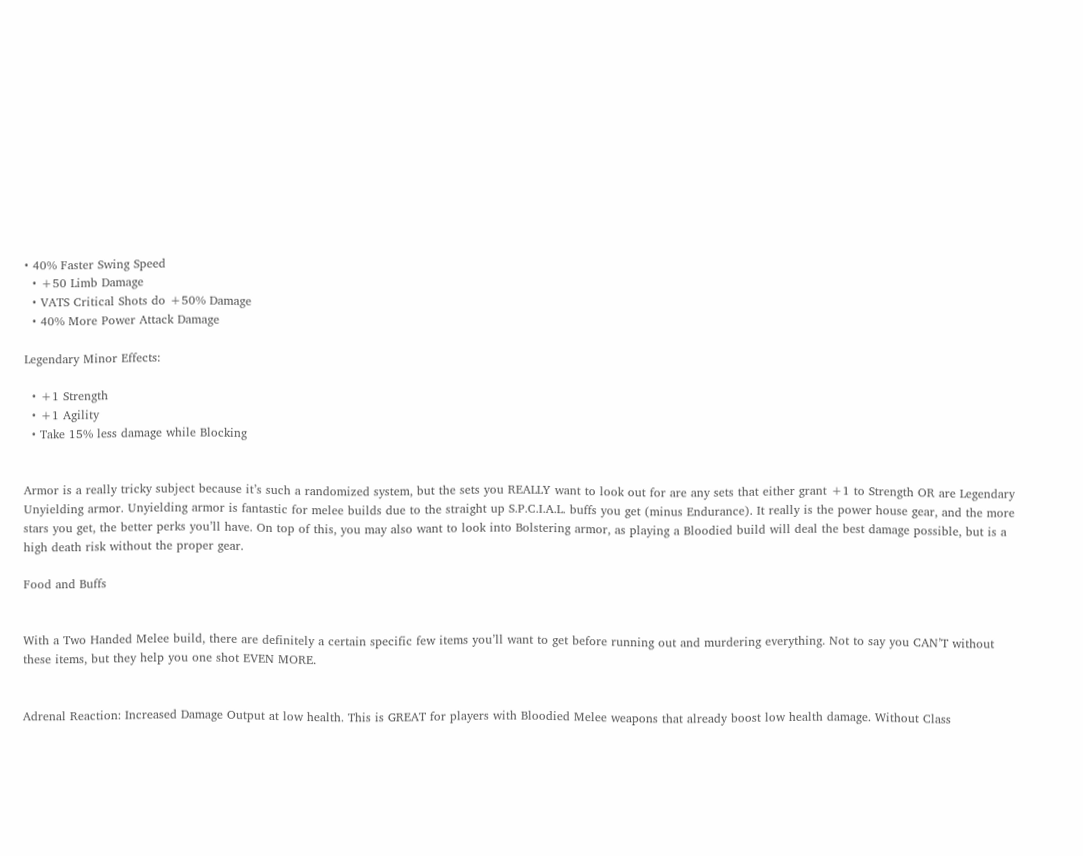• 40% Faster Swing Speed
  • +50 Limb Damage
  • VATS Critical Shots do +50% Damage
  • 40% More Power Attack Damage

Legendary Minor Effects:

  • +1 Strength
  • +1 Agility
  • Take 15% less damage while Blocking


Armor is a really tricky subject because it’s such a randomized system, but the sets you REALLY want to look out for are any sets that either grant +1 to Strength OR are Legendary Unyielding armor. Unyielding armor is fantastic for melee builds due to the straight up S.P.C.I.A.L. buffs you get (minus Endurance). It really is the power house gear, and the more stars you get, the better perks you’ll have. On top of this, you may also want to look into Bolstering armor, as playing a Bloodied build will deal the best damage possible, but is a high death risk without the proper gear.

Food and Buffs


With a Two Handed Melee build, there are definitely a certain specific few items you’ll want to get before running out and murdering everything. Not to say you CAN’T without these items, but they help you one shot EVEN MORE.


Adrenal Reaction: Increased Damage Output at low health. This is GREAT for players with Bloodied Melee weapons that already boost low health damage. Without Class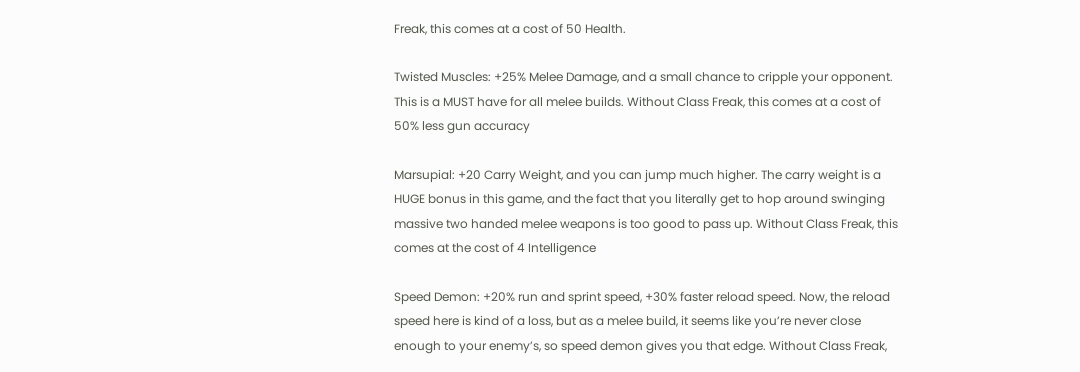Freak, this comes at a cost of 50 Health.

Twisted Muscles: +25% Melee Damage, and a small chance to cripple your opponent. This is a MUST have for all melee builds. Without Class Freak, this comes at a cost of 50% less gun accuracy

Marsupial: +20 Carry Weight, and you can jump much higher. The carry weight is a HUGE bonus in this game, and the fact that you literally get to hop around swinging massive two handed melee weapons is too good to pass up. Without Class Freak, this comes at the cost of 4 Intelligence

Speed Demon: +20% run and sprint speed, +30% faster reload speed. Now, the reload speed here is kind of a loss, but as a melee build, it seems like you’re never close enough to your enemy’s, so speed demon gives you that edge. Without Class Freak,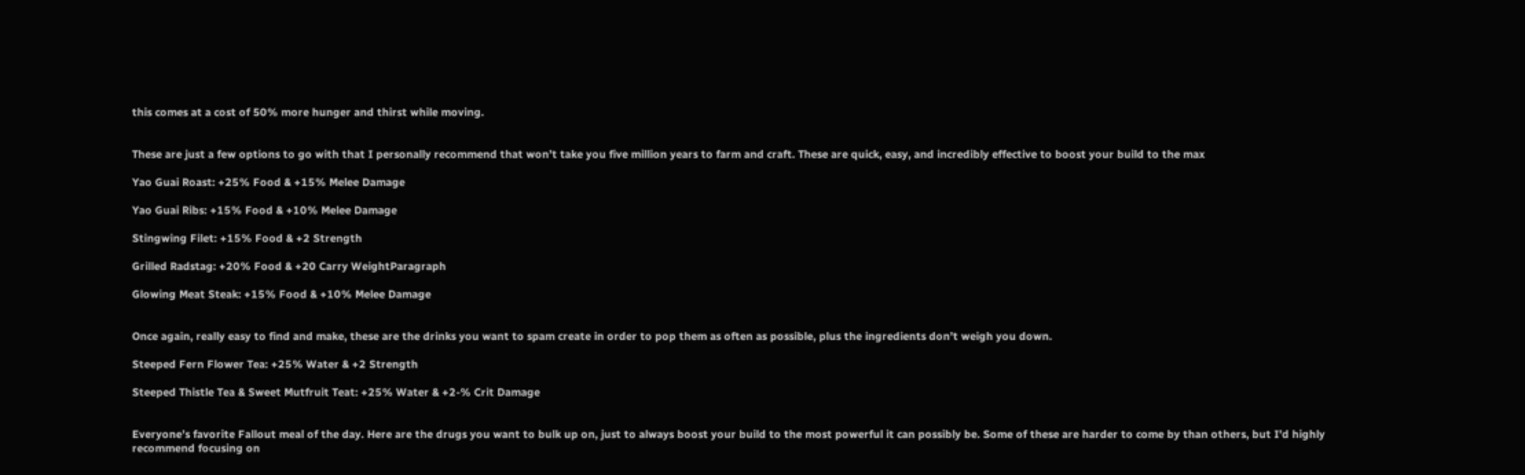this comes at a cost of 50% more hunger and thirst while moving.


These are just a few options to go with that I personally recommend that won’t take you five million years to farm and craft. These are quick, easy, and incredibly effective to boost your build to the max

Yao Guai Roast: +25% Food & +15% Melee Damage

Yao Guai Ribs: +15% Food & +10% Melee Damage

Stingwing Filet: +15% Food & +2 Strength

Grilled Radstag: +20% Food & +20 Carry WeightParagraph

Glowing Meat Steak: +15% Food & +10% Melee Damage


Once again, really easy to find and make, these are the drinks you want to spam create in order to pop them as often as possible, plus the ingredients don’t weigh you down.

Steeped Fern Flower Tea: +25% Water & +2 Strength

Steeped Thistle Tea & Sweet Mutfruit Teat: +25% Water & +2-% Crit Damage


Everyone’s favorite Fallout meal of the day. Here are the drugs you want to bulk up on, just to always boost your build to the most powerful it can possibly be. Some of these are harder to come by than others, but I’d highly recommend focusing on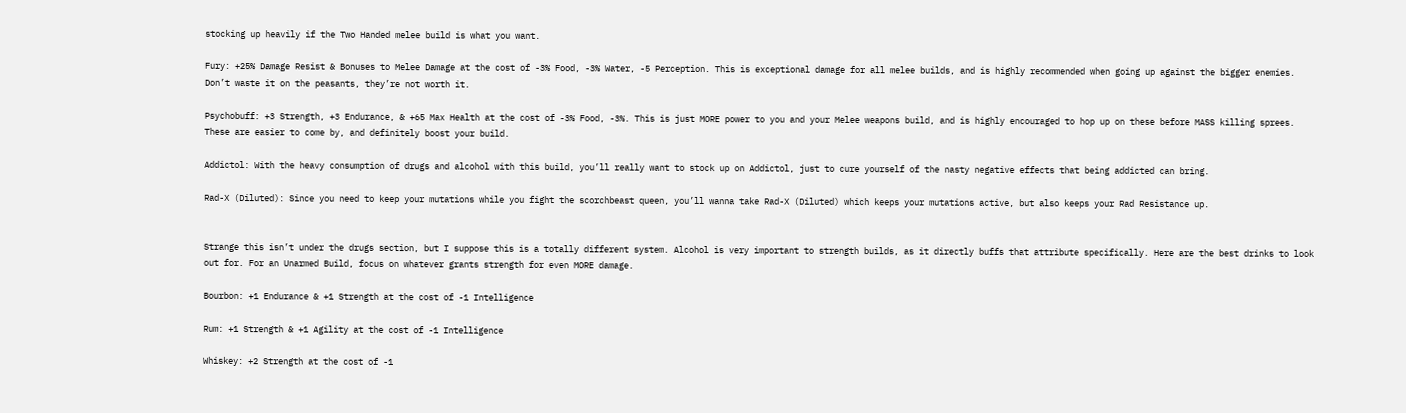stocking up heavily if the Two Handed melee build is what you want.

Fury: +25% Damage Resist & Bonuses to Melee Damage at the cost of -3% Food, -3% Water, -5 Perception. This is exceptional damage for all melee builds, and is highly recommended when going up against the bigger enemies. Don’t waste it on the peasants, they’re not worth it.

Psychobuff: +3 Strength, +3 Endurance, & +65 Max Health at the cost of -3% Food, -3%. This is just MORE power to you and your Melee weapons build, and is highly encouraged to hop up on these before MASS killing sprees. These are easier to come by, and definitely boost your build.

Addictol: With the heavy consumption of drugs and alcohol with this build, you’ll really want to stock up on Addictol, just to cure yourself of the nasty negative effects that being addicted can bring.

Rad-X (Diluted): Since you need to keep your mutations while you fight the scorchbeast queen, you’ll wanna take Rad-X (Diluted) which keeps your mutations active, but also keeps your Rad Resistance up.


Strange this isn’t under the drugs section, but I suppose this is a totally different system. Alcohol is very important to strength builds, as it directly buffs that attribute specifically. Here are the best drinks to look out for. For an Unarmed Build, focus on whatever grants strength for even MORE damage.

Bourbon: +1 Endurance & +1 Strength at the cost of -1 Intelligence

Rum: +1 Strength & +1 Agility at the cost of -1 Intelligence

Whiskey: +2 Strength at the cost of -1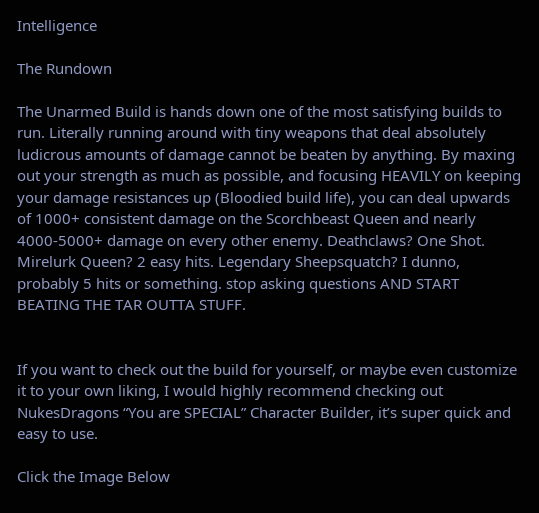Intelligence

The Rundown

The Unarmed Build is hands down one of the most satisfying builds to run. Literally running around with tiny weapons that deal absolutely ludicrous amounts of damage cannot be beaten by anything. By maxing out your strength as much as possible, and focusing HEAVILY on keeping your damage resistances up (Bloodied build life), you can deal upwards of 1000+ consistent damage on the Scorchbeast Queen and nearly 4000-5000+ damage on every other enemy. Deathclaws? One Shot. Mirelurk Queen? 2 easy hits. Legendary Sheepsquatch? I dunno, probably 5 hits or something. stop asking questions AND START BEATING THE TAR OUTTA STUFF.


If you want to check out the build for yourself, or maybe even customize it to your own liking, I would highly recommend checking out NukesDragons “You are SPECIAL” Character Builder, it’s super quick and easy to use.

Click the Image Below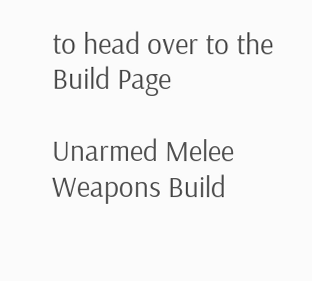to head over to the Build Page

Unarmed Melee Weapons Build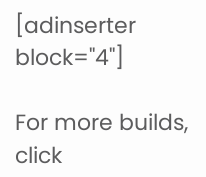[adinserter block="4"]

For more builds, click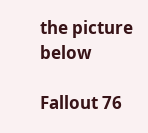the picture below

Fallout 76